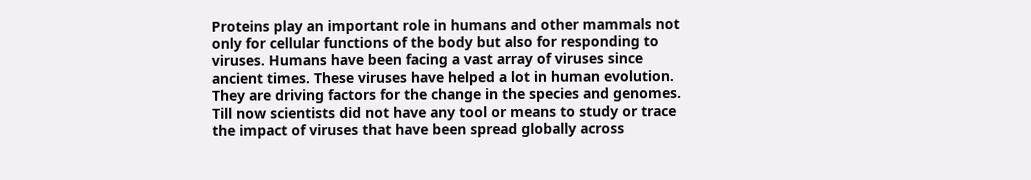Proteins play an important role in humans and other mammals not only for cellular functions of the body but also for responding to viruses. Humans have been facing a vast array of viruses since ancient times. These viruses have helped a lot in human evolution. They are driving factors for the change in the species and genomes. Till now scientists did not have any tool or means to study or trace the impact of viruses that have been spread globally across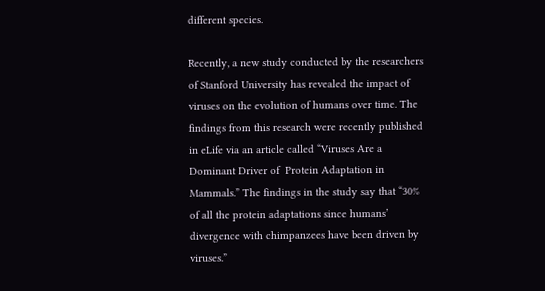different species.

Recently, a new study conducted by the researchers of Stanford University has revealed the impact of viruses on the evolution of humans over time. The findings from this research were recently published in eLife via an article called “Viruses Are a Dominant Driver of  Protein Adaptation in Mammals.” The findings in the study say that “30% of all the protein adaptations since humans’ divergence with chimpanzees have been driven by viruses.”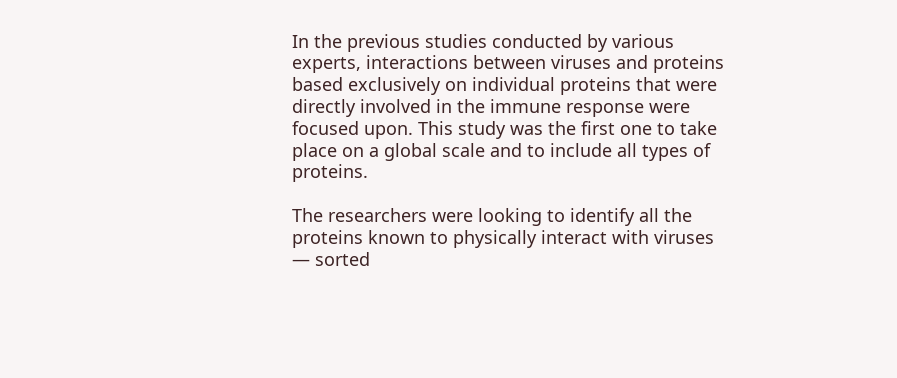In the previous studies conducted by various experts, interactions between viruses and proteins based exclusively on individual proteins that were directly involved in the immune response were focused upon. This study was the first one to take place on a global scale and to include all types of proteins.

The researchers were looking to identify all the proteins known to physically interact with viruses — sorted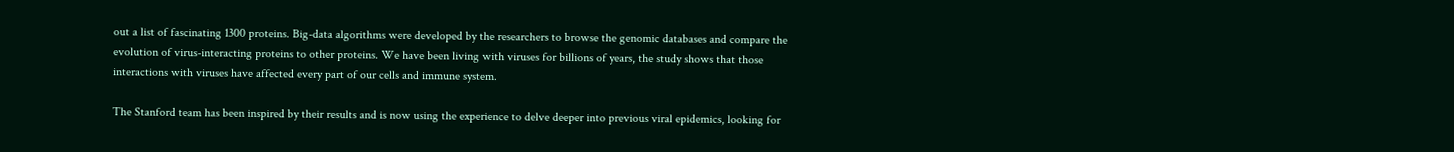out a list of fascinating 1300 proteins. Big-data algorithms were developed by the researchers to browse the genomic databases and compare the evolution of virus-interacting proteins to other proteins. We have been living with viruses for billions of years, the study shows that those interactions with viruses have affected every part of our cells and immune system.

The Stanford team has been inspired by their results and is now using the experience to delve deeper into previous viral epidemics, looking for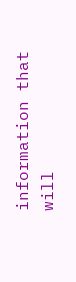information that will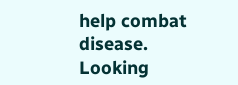help combat disease. Looking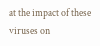at the impact of these viruses on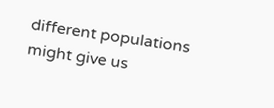different populations might give us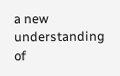a new understanding of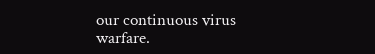our continuous virus warfare.